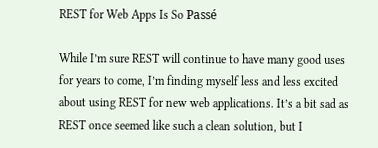REST for Web Apps Is So Passé

While I’m sure REST will continue to have many good uses for years to come, I’m finding myself less and less excited about using REST for new web applications. It’s a bit sad as REST once seemed like such a clean solution, but I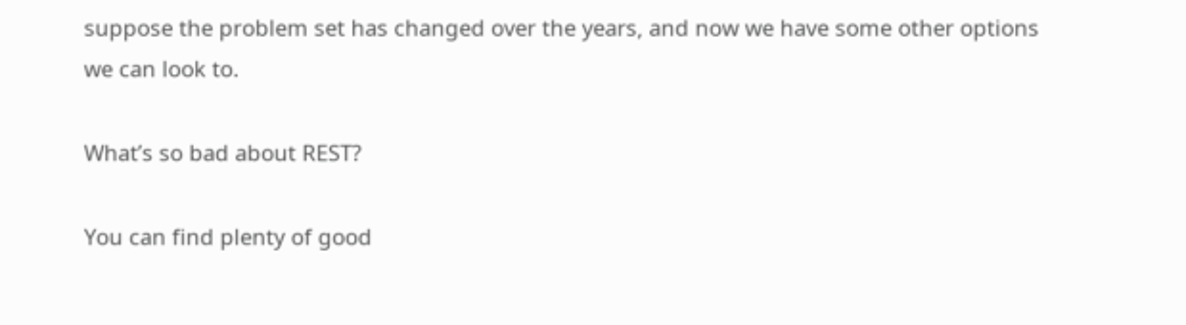suppose the problem set has changed over the years, and now we have some other options we can look to.

What’s so bad about REST?

You can find plenty of good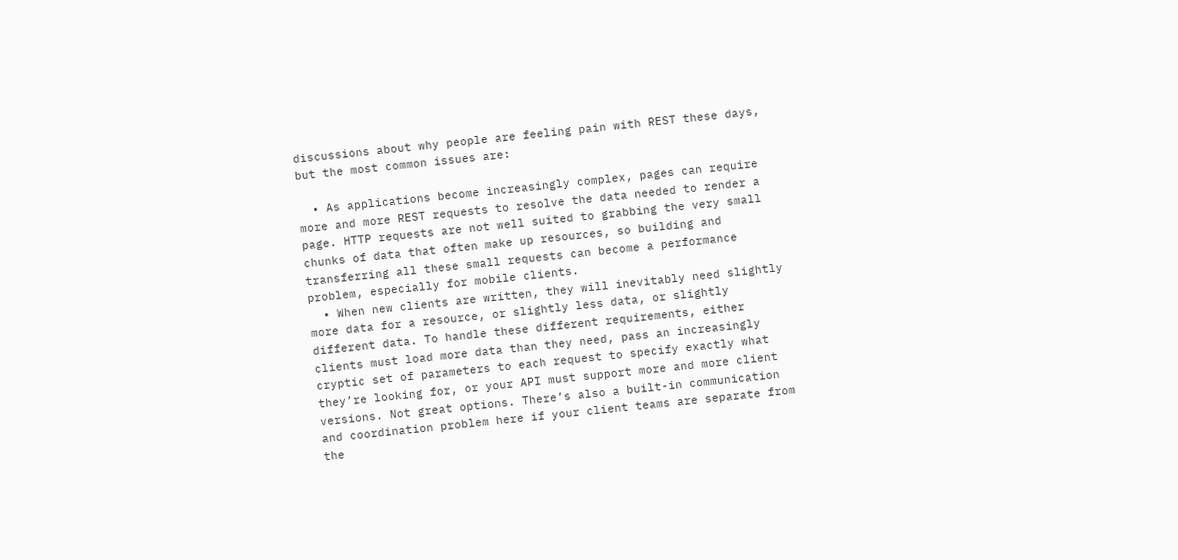discussions about why people are feeling pain with REST these days, but the most common issues are:

  • As applications become increasingly complex, pages can require more and more REST requests to resolve the data needed to render a page. HTTP requests are not well suited to grabbing the very small chunks of data that often make up resources, so building and transferring all these small requests can become a performance problem, especially for mobile clients.
  • When new clients are written, they will inevitably need slightly more data for a resource, or slightly less data, or slightly different data. To handle these different requirements, either clients must load more data than they need, pass an increasingly cryptic set of parameters to each request to specify exactly what they’re looking for, or your API must support more and more client versions. Not great options. There’s also a built-in communication and coordination problem here if your client teams are separate from the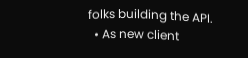folks building the API.
  • As new client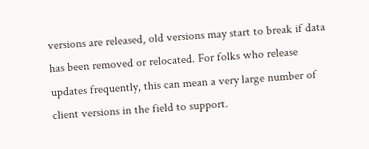versions are released, old versions may start to break if data has been removed or relocated. For folks who release updates frequently, this can mean a very large number of client versions in the field to support.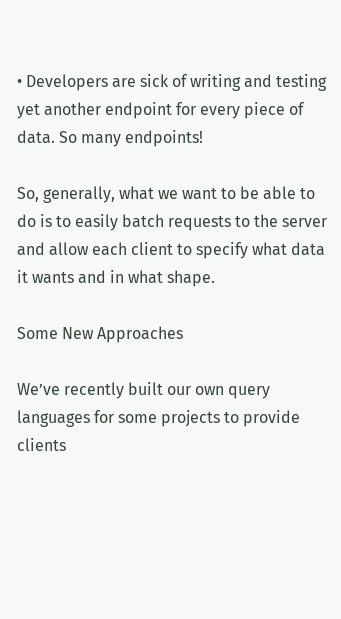• Developers are sick of writing and testing yet another endpoint for every piece of data. So many endpoints!

So, generally, what we want to be able to do is to easily batch requests to the server and allow each client to specify what data it wants and in what shape.

Some New Approaches

We’ve recently built our own query languages for some projects to provide clients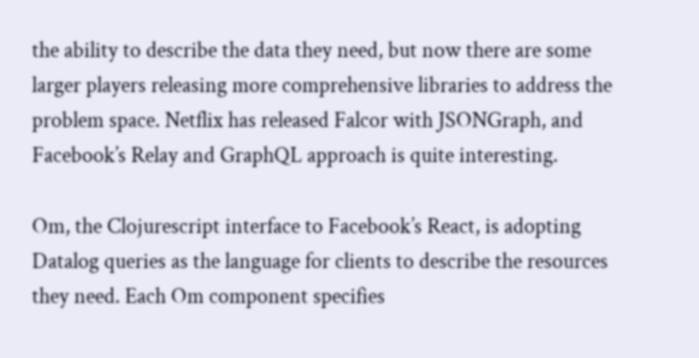the ability to describe the data they need, but now there are some larger players releasing more comprehensive libraries to address the problem space. Netflix has released Falcor with JSONGraph, and Facebook’s Relay and GraphQL approach is quite interesting.

Om, the Clojurescript interface to Facebook’s React, is adopting Datalog queries as the language for clients to describe the resources they need. Each Om component specifies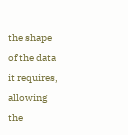the shape of the data it requires, allowing the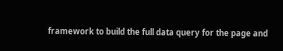framework to build the full data query for the page and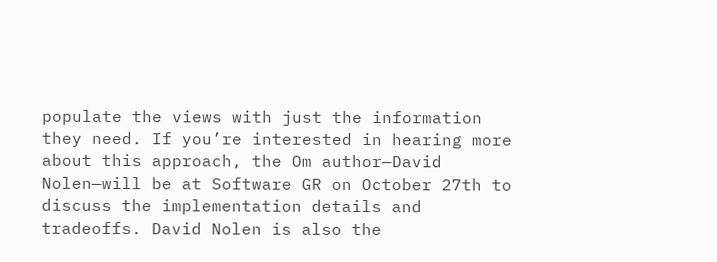populate the views with just the information they need. If you’re interested in hearing more about this approach, the Om author—David Nolen—will be at Software GR on October 27th to discuss the implementation details and tradeoffs. David Nolen is also the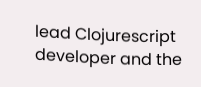lead Clojurescript developer and the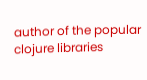author of the popular clojure libraries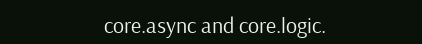core.async and core.logic.